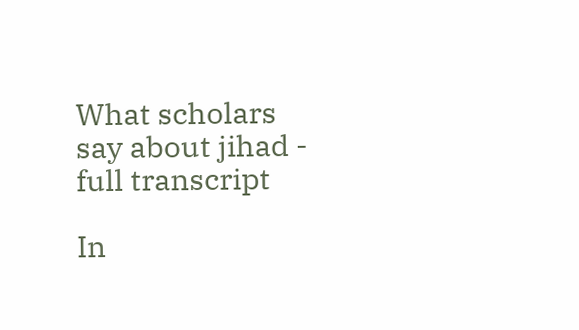What scholars say about jihad - full transcript

In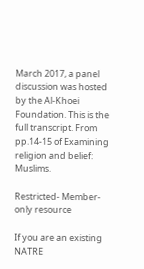March 2017, a panel discussion was hosted by the Al-Khoei Foundation. This is the full transcript. From pp.14-15 of Examining religion and belief: Muslims.

Restricted- Member-only resource

If you are an existing NATRE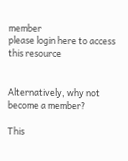member
please login here to access this resource


Alternatively, why not become a member?

This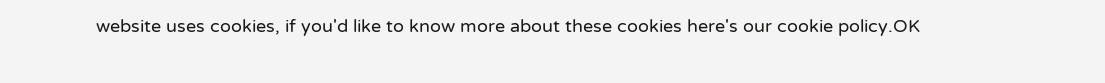website uses cookies, if you'd like to know more about these cookies here's our cookie policy.OK